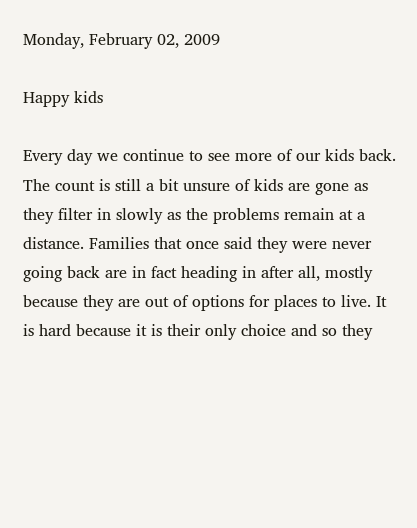Monday, February 02, 2009

Happy kids

Every day we continue to see more of our kids back. The count is still a bit unsure of kids are gone as they filter in slowly as the problems remain at a distance. Families that once said they were never going back are in fact heading in after all, mostly because they are out of options for places to live. It is hard because it is their only choice and so they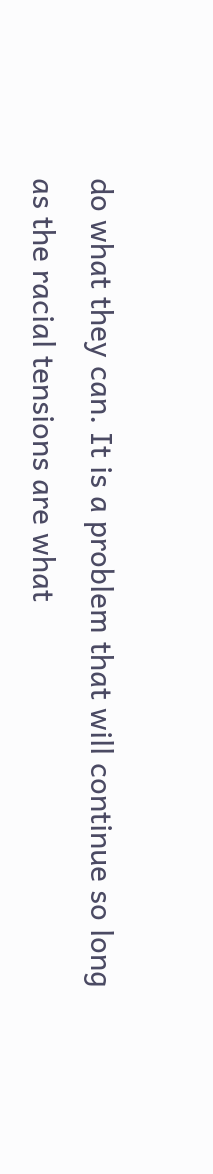do what they can. It is a problem that will continue so long as the racial tensions are what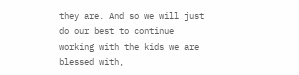they are. And so we will just do our best to continue working with the kids we are blessed with,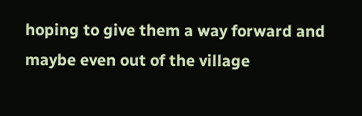hoping to give them a way forward and maybe even out of the village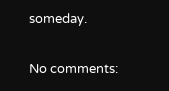someday.

No comments: